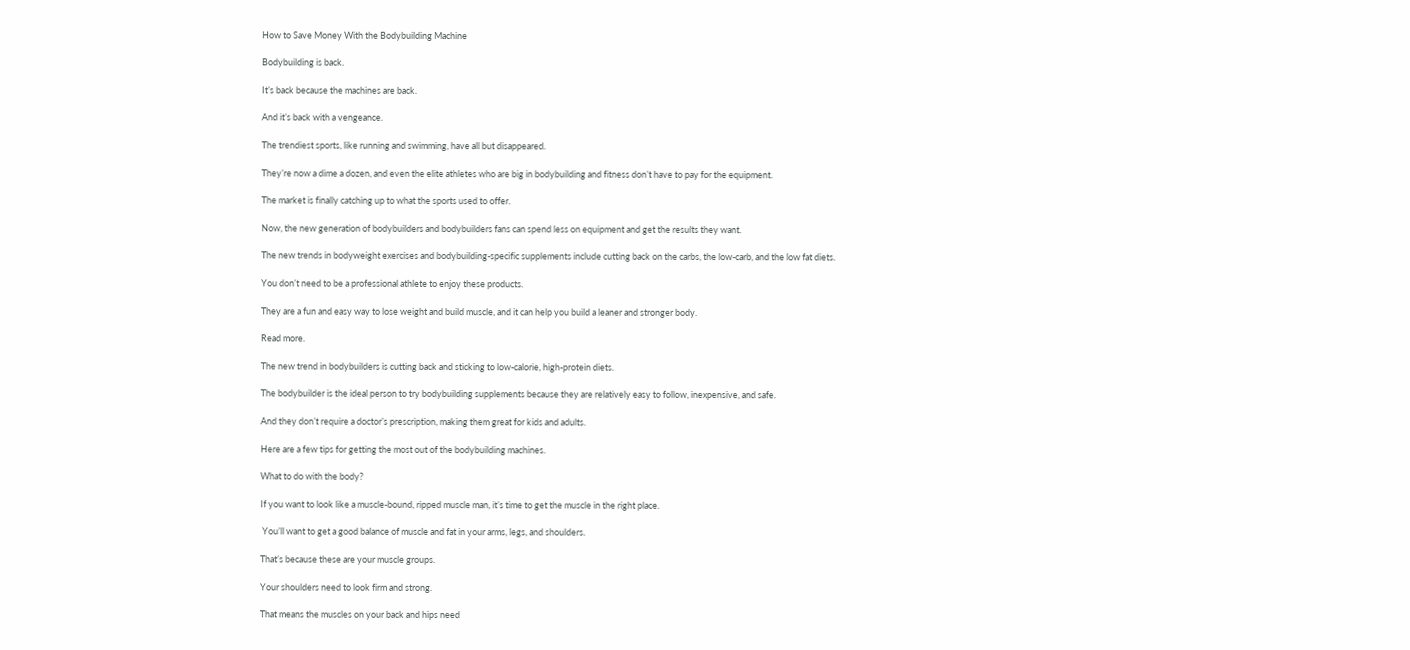How to Save Money With the Bodybuilding Machine

Bodybuilding is back.

It’s back because the machines are back.

And it’s back with a vengeance.

The trendiest sports, like running and swimming, have all but disappeared.

They’re now a dime a dozen, and even the elite athletes who are big in bodybuilding and fitness don’t have to pay for the equipment.

The market is finally catching up to what the sports used to offer.

Now, the new generation of bodybuilders and bodybuilders fans can spend less on equipment and get the results they want.

The new trends in bodyweight exercises and bodybuilding-specific supplements include cutting back on the carbs, the low-carb, and the low fat diets.

You don’t need to be a professional athlete to enjoy these products.

They are a fun and easy way to lose weight and build muscle, and it can help you build a leaner and stronger body.

Read more.

The new trend in bodybuilders is cutting back and sticking to low-calorie, high-protein diets.

The bodybuilder is the ideal person to try bodybuilding supplements because they are relatively easy to follow, inexpensive, and safe.

And they don’t require a doctor’s prescription, making them great for kids and adults.

Here are a few tips for getting the most out of the bodybuilding machines.

What to do with the body?

If you want to look like a muscle-bound, ripped muscle man, it’s time to get the muscle in the right place.

 You’ll want to get a good balance of muscle and fat in your arms, legs, and shoulders.

That’s because these are your muscle groups.

Your shoulders need to look firm and strong.

That means the muscles on your back and hips need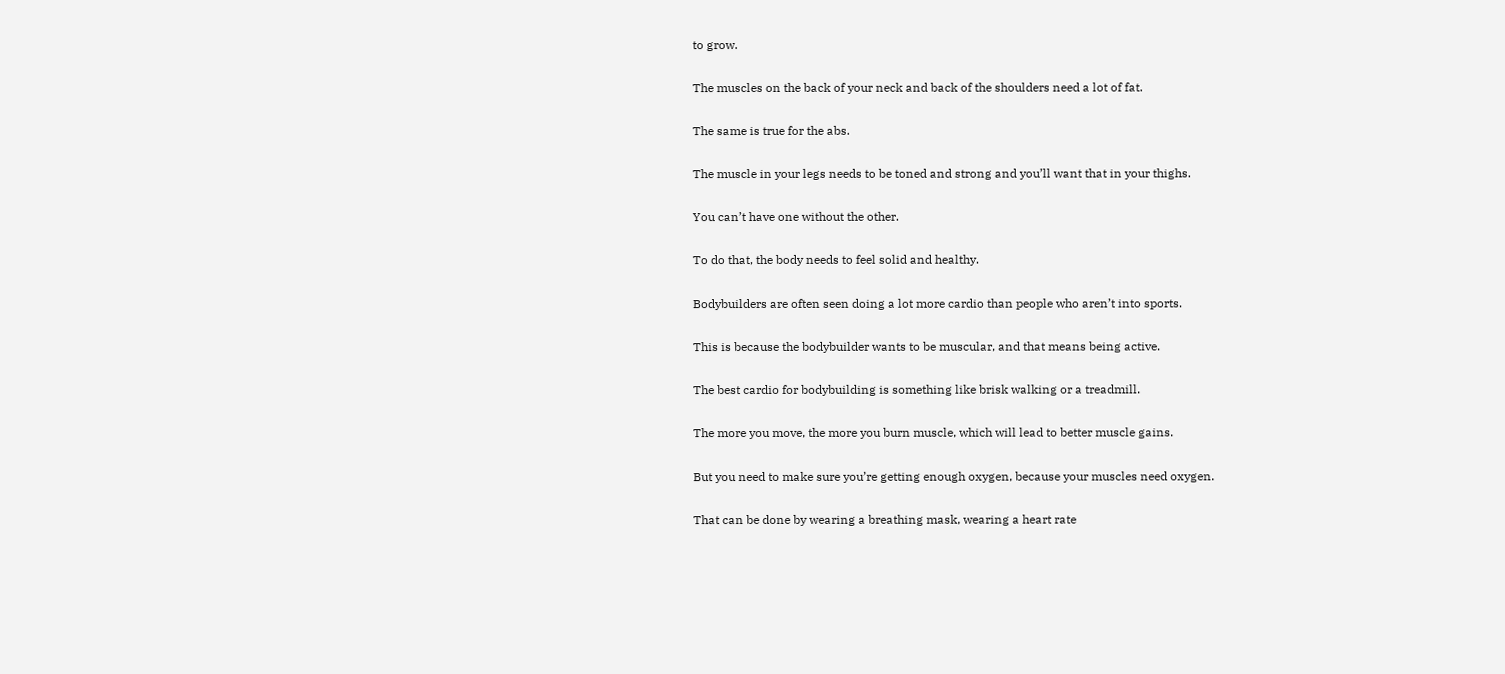to grow.

The muscles on the back of your neck and back of the shoulders need a lot of fat.

The same is true for the abs.

The muscle in your legs needs to be toned and strong and you’ll want that in your thighs.

You can’t have one without the other.

To do that, the body needs to feel solid and healthy.

Bodybuilders are often seen doing a lot more cardio than people who aren’t into sports.

This is because the bodybuilder wants to be muscular, and that means being active.

The best cardio for bodybuilding is something like brisk walking or a treadmill.

The more you move, the more you burn muscle, which will lead to better muscle gains.

But you need to make sure you’re getting enough oxygen, because your muscles need oxygen.

That can be done by wearing a breathing mask, wearing a heart rate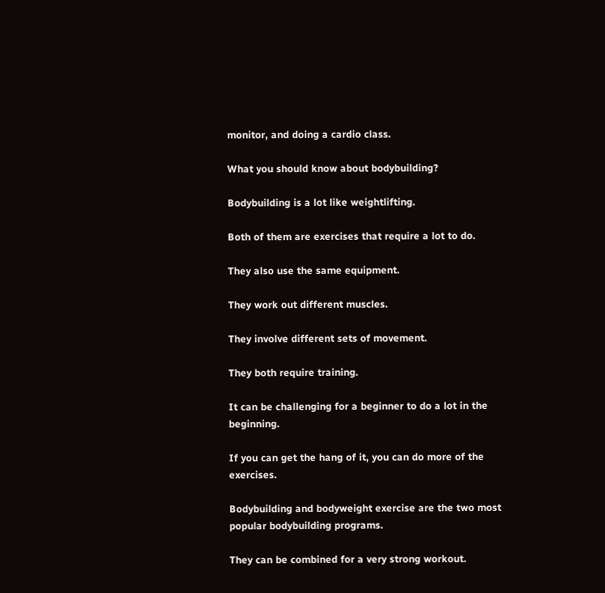monitor, and doing a cardio class.

What you should know about bodybuilding?

Bodybuilding is a lot like weightlifting.

Both of them are exercises that require a lot to do.

They also use the same equipment.

They work out different muscles.

They involve different sets of movement.

They both require training.

It can be challenging for a beginner to do a lot in the beginning.

If you can get the hang of it, you can do more of the exercises.

Bodybuilding and bodyweight exercise are the two most popular bodybuilding programs.

They can be combined for a very strong workout.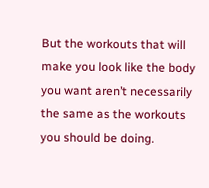But the workouts that will make you look like the body you want aren’t necessarily the same as the workouts you should be doing.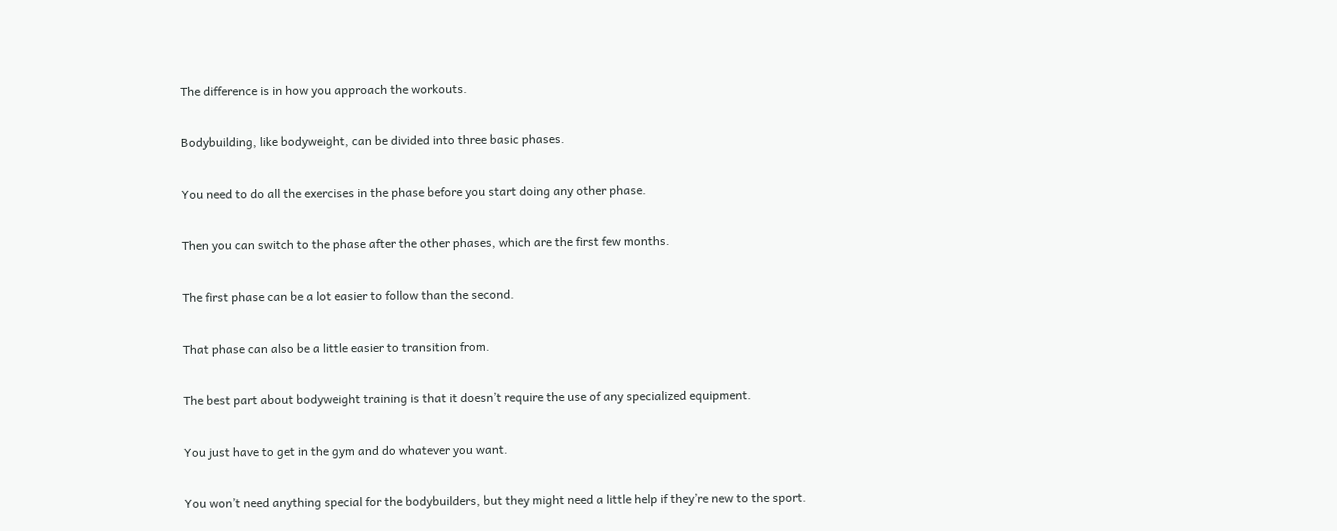The difference is in how you approach the workouts.

Bodybuilding, like bodyweight, can be divided into three basic phases.

You need to do all the exercises in the phase before you start doing any other phase.

Then you can switch to the phase after the other phases, which are the first few months.

The first phase can be a lot easier to follow than the second.

That phase can also be a little easier to transition from.

The best part about bodyweight training is that it doesn’t require the use of any specialized equipment.

You just have to get in the gym and do whatever you want.

You won’t need anything special for the bodybuilders, but they might need a little help if they’re new to the sport.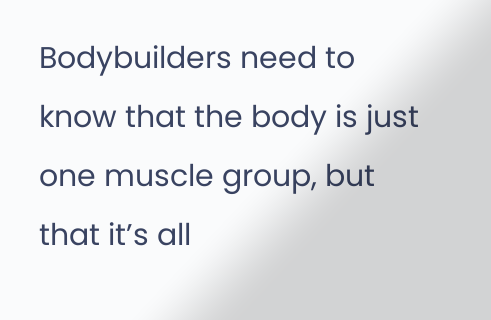Bodybuilders need to know that the body is just one muscle group, but that it’s all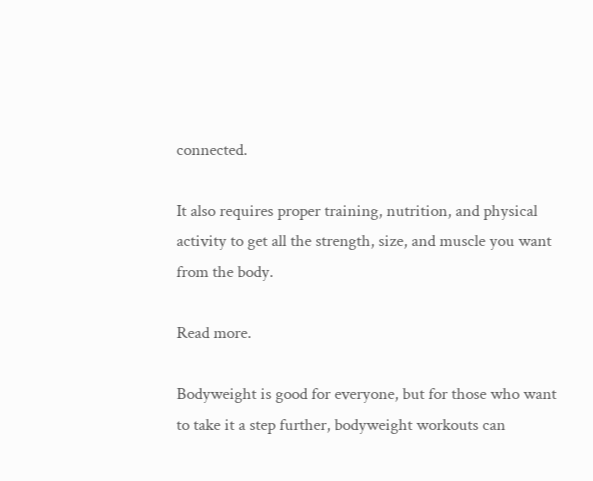connected.

It also requires proper training, nutrition, and physical activity to get all the strength, size, and muscle you want from the body.

Read more.

Bodyweight is good for everyone, but for those who want to take it a step further, bodyweight workouts can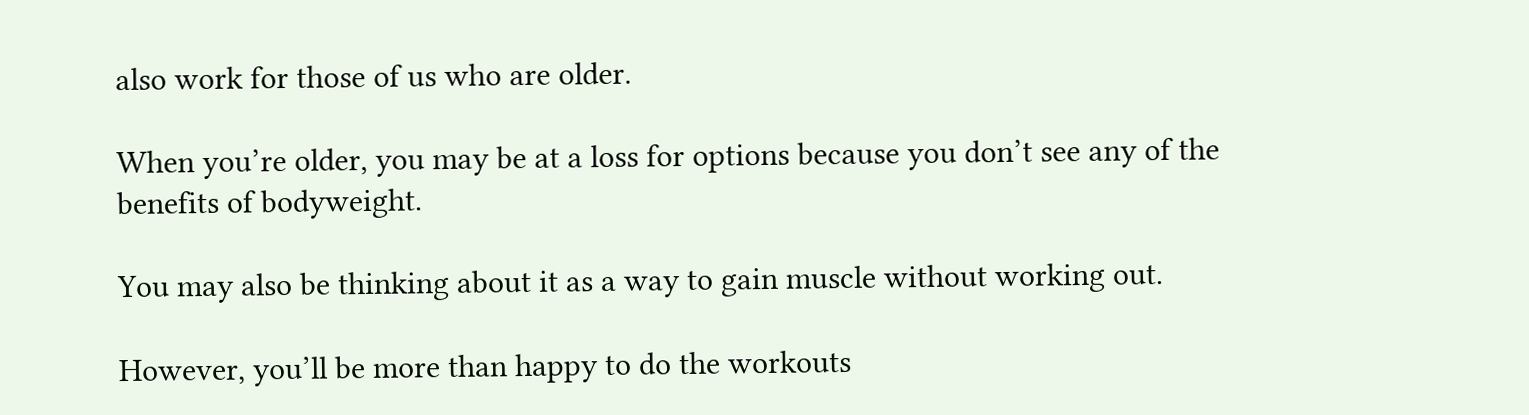also work for those of us who are older.

When you’re older, you may be at a loss for options because you don’t see any of the benefits of bodyweight.

You may also be thinking about it as a way to gain muscle without working out.

However, you’ll be more than happy to do the workouts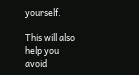yourself.

This will also help you avoid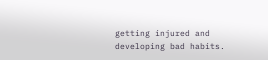getting injured and developing bad habits.